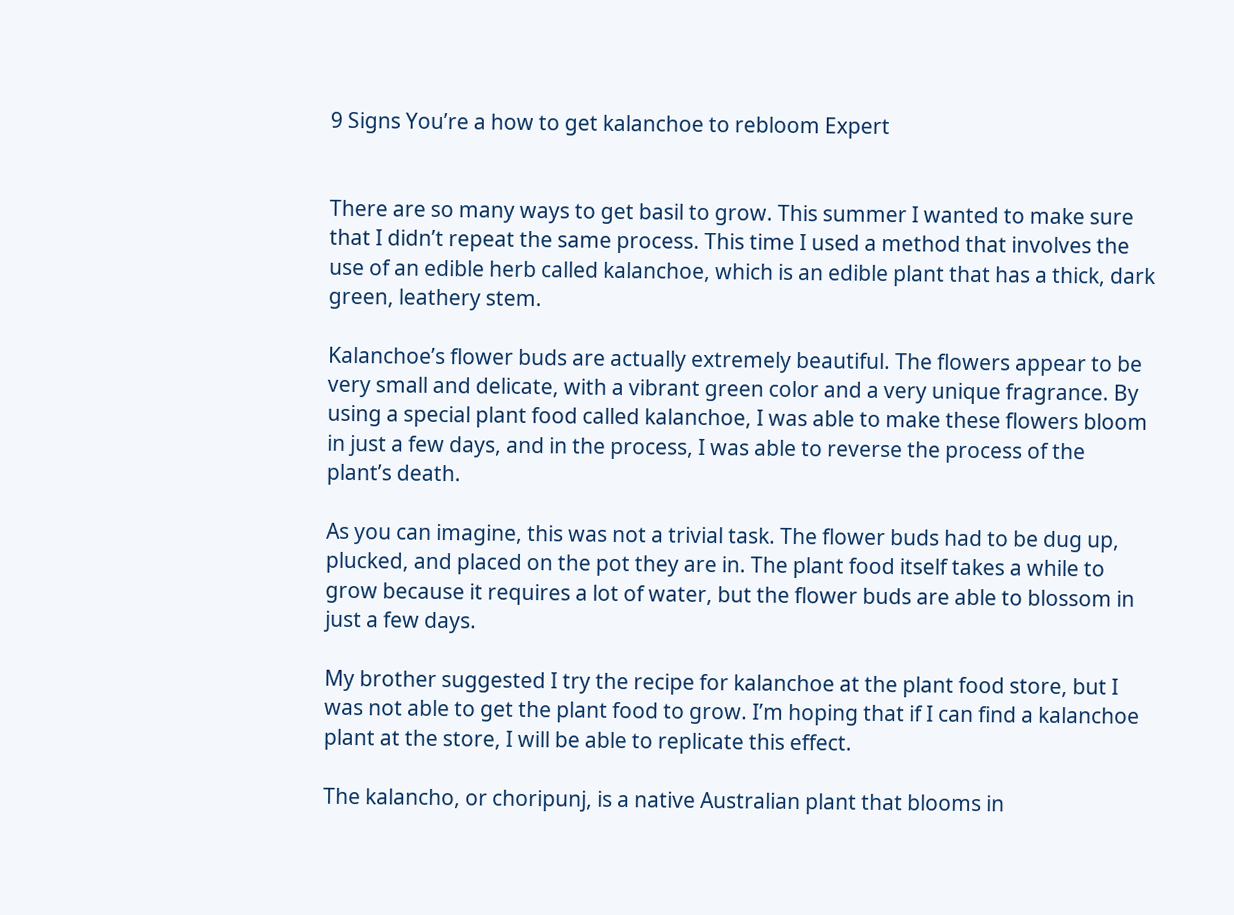9 Signs You’re a how to get kalanchoe to rebloom Expert


There are so many ways to get basil to grow. This summer I wanted to make sure that I didn’t repeat the same process. This time I used a method that involves the use of an edible herb called kalanchoe, which is an edible plant that has a thick, dark green, leathery stem.

Kalanchoe’s flower buds are actually extremely beautiful. The flowers appear to be very small and delicate, with a vibrant green color and a very unique fragrance. By using a special plant food called kalanchoe, I was able to make these flowers bloom in just a few days, and in the process, I was able to reverse the process of the plant’s death.

As you can imagine, this was not a trivial task. The flower buds had to be dug up, plucked, and placed on the pot they are in. The plant food itself takes a while to grow because it requires a lot of water, but the flower buds are able to blossom in just a few days.

My brother suggested I try the recipe for kalanchoe at the plant food store, but I was not able to get the plant food to grow. I’m hoping that if I can find a kalanchoe plant at the store, I will be able to replicate this effect.

The kalancho, or choripunj, is a native Australian plant that blooms in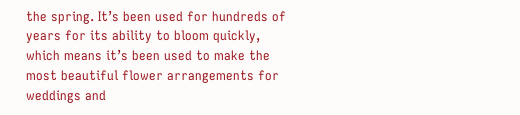the spring. It’s been used for hundreds of years for its ability to bloom quickly, which means it’s been used to make the most beautiful flower arrangements for weddings and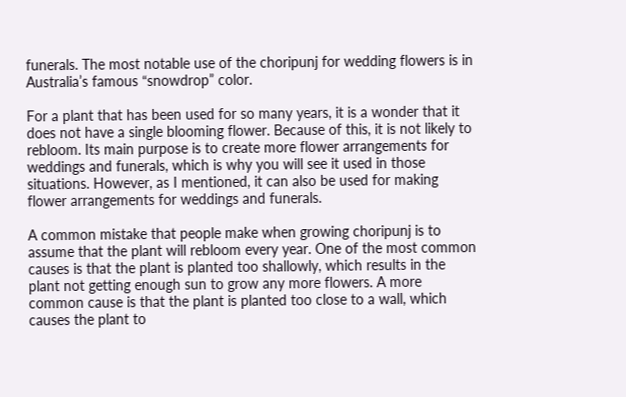funerals. The most notable use of the choripunj for wedding flowers is in Australia’s famous “snowdrop” color.

For a plant that has been used for so many years, it is a wonder that it does not have a single blooming flower. Because of this, it is not likely to rebloom. Its main purpose is to create more flower arrangements for weddings and funerals, which is why you will see it used in those situations. However, as I mentioned, it can also be used for making flower arrangements for weddings and funerals.

A common mistake that people make when growing choripunj is to assume that the plant will rebloom every year. One of the most common causes is that the plant is planted too shallowly, which results in the plant not getting enough sun to grow any more flowers. A more common cause is that the plant is planted too close to a wall, which causes the plant to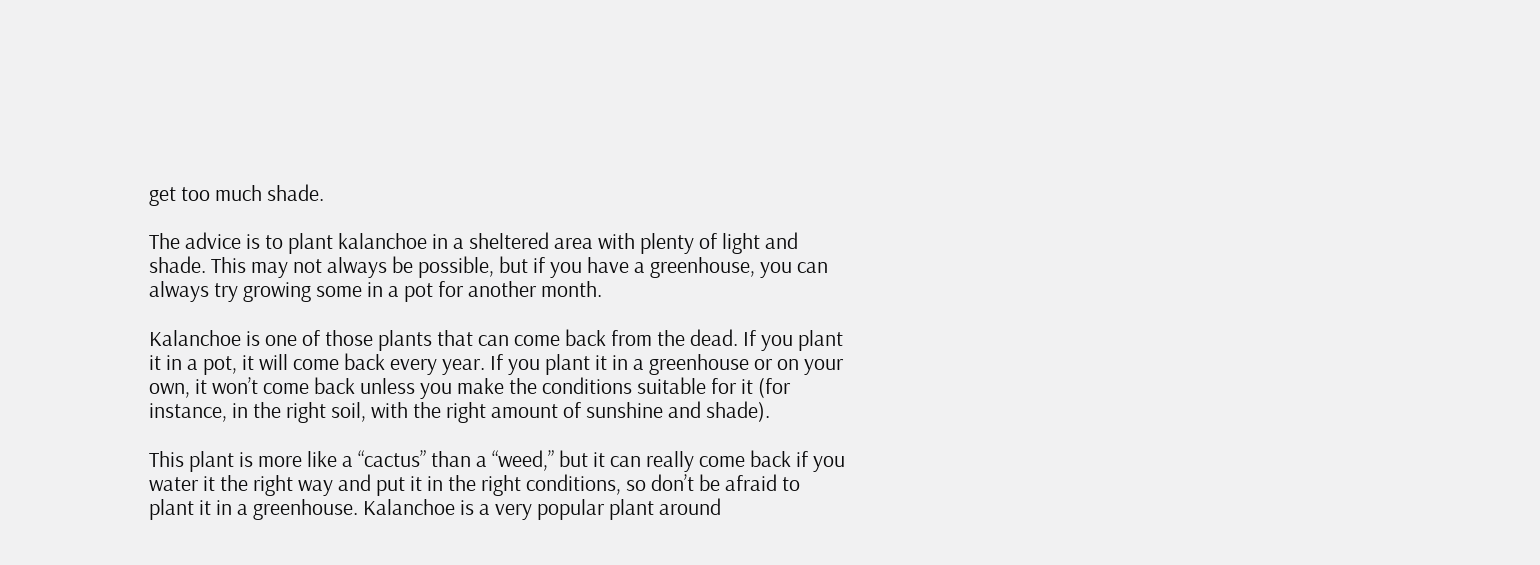get too much shade.

The advice is to plant kalanchoe in a sheltered area with plenty of light and shade. This may not always be possible, but if you have a greenhouse, you can always try growing some in a pot for another month.

Kalanchoe is one of those plants that can come back from the dead. If you plant it in a pot, it will come back every year. If you plant it in a greenhouse or on your own, it won’t come back unless you make the conditions suitable for it (for instance, in the right soil, with the right amount of sunshine and shade).

This plant is more like a “cactus” than a “weed,” but it can really come back if you water it the right way and put it in the right conditions, so don’t be afraid to plant it in a greenhouse. Kalanchoe is a very popular plant around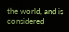the world, and is considered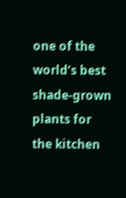one of the world’s best shade-grown plants for the kitchen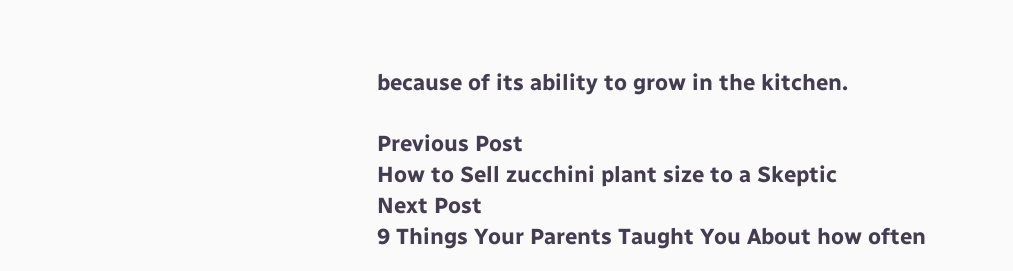because of its ability to grow in the kitchen.

Previous Post
How to Sell zucchini plant size to a Skeptic
Next Post
9 Things Your Parents Taught You About how often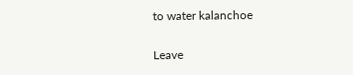to water kalanchoe


Leave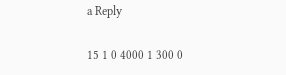a Reply

15 1 0 4000 1 300 0